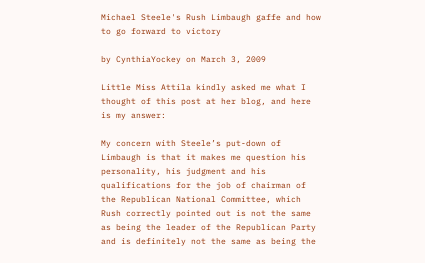Michael Steele's Rush Limbaugh gaffe and how to go forward to victory

by CynthiaYockey on March 3, 2009

Little Miss Attila kindly asked me what I thought of this post at her blog, and here is my answer:

My concern with Steele’s put-down of Limbaugh is that it makes me question his personality, his judgment and his qualifications for the job of chairman of the Republican National Committee, which Rush correctly pointed out is not the same as being the leader of the Republican Party and is definitely not the same as being the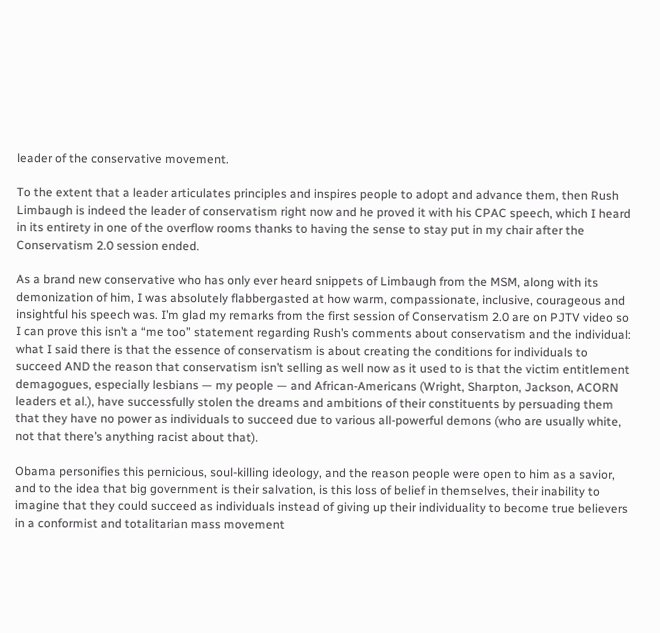leader of the conservative movement.

To the extent that a leader articulates principles and inspires people to adopt and advance them, then Rush Limbaugh is indeed the leader of conservatism right now and he proved it with his CPAC speech, which I heard in its entirety in one of the overflow rooms thanks to having the sense to stay put in my chair after the Conservatism 2.0 session ended.

As a brand new conservative who has only ever heard snippets of Limbaugh from the MSM, along with its demonization of him, I was absolutely flabbergasted at how warm, compassionate, inclusive, courageous and insightful his speech was. I’m glad my remarks from the first session of Conservatism 2.0 are on PJTV video so I can prove this isn’t a “me too” statement regarding Rush’s comments about conservatism and the individual: what I said there is that the essence of conservatism is about creating the conditions for individuals to succeed AND the reason that conservatism isn’t selling as well now as it used to is that the victim entitlement demagogues, especially lesbians — my people — and African-Americans (Wright, Sharpton, Jackson, ACORN leaders et al.), have successfully stolen the dreams and ambitions of their constituents by persuading them that they have no power as individuals to succeed due to various all-powerful demons (who are usually white, not that there’s anything racist about that).

Obama personifies this pernicious, soul-killing ideology, and the reason people were open to him as a savior, and to the idea that big government is their salvation, is this loss of belief in themselves, their inability to imagine that they could succeed as individuals instead of giving up their individuality to become true believers in a conformist and totalitarian mass movement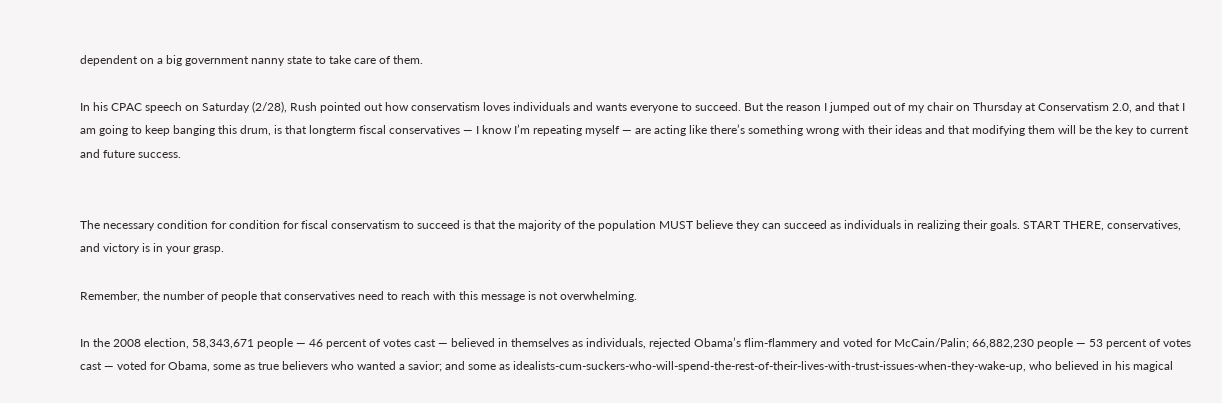dependent on a big government nanny state to take care of them.

In his CPAC speech on Saturday (2/28), Rush pointed out how conservatism loves individuals and wants everyone to succeed. But the reason I jumped out of my chair on Thursday at Conservatism 2.0, and that I am going to keep banging this drum, is that longterm fiscal conservatives — I know I’m repeating myself — are acting like there’s something wrong with their ideas and that modifying them will be the key to current and future success.


The necessary condition for condition for fiscal conservatism to succeed is that the majority of the population MUST believe they can succeed as individuals in realizing their goals. START THERE, conservatives, and victory is in your grasp.

Remember, the number of people that conservatives need to reach with this message is not overwhelming.

In the 2008 election, 58,343,671 people — 46 percent of votes cast — believed in themselves as individuals, rejected Obama’s flim-flammery and voted for McCain/Palin; 66,882,230 people — 53 percent of votes cast — voted for Obama, some as true believers who wanted a savior; and some as idealists-cum-suckers-who-will-spend-the-rest-of-their-lives-with-trust-issues-when-they-wake-up, who believed in his magical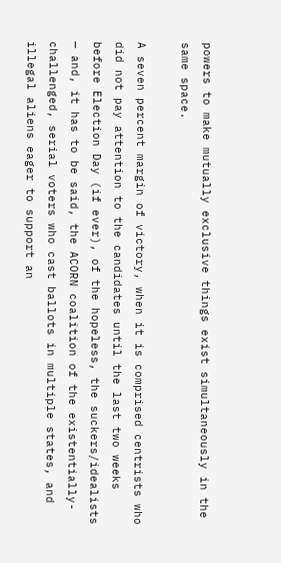powers to make mutually exclusive things exist simultaneously in the same space.

A seven percent margin of victory, when it is comprised centrists who did not pay attention to the candidates until the last two weeks before Election Day (if ever), of the hopeless, the suckers/idealists — and, it has to be said, the ACORN coalition of the existentially-challenged, serial voters who cast ballots in multiple states, and illegal aliens eager to support an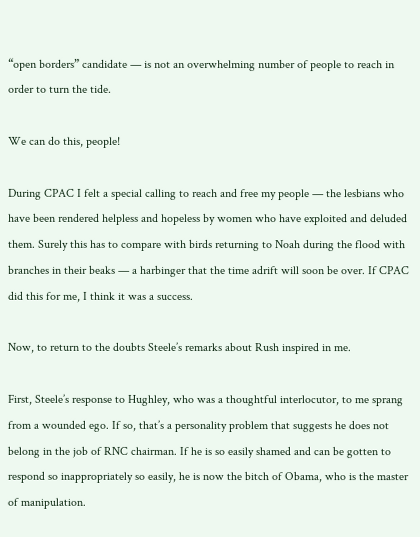“open borders” candidate — is not an overwhelming number of people to reach in order to turn the tide.

We can do this, people!

During CPAC I felt a special calling to reach and free my people — the lesbians who have been rendered helpless and hopeless by women who have exploited and deluded them. Surely this has to compare with birds returning to Noah during the flood with branches in their beaks — a harbinger that the time adrift will soon be over. If CPAC did this for me, I think it was a success.

Now, to return to the doubts Steele’s remarks about Rush inspired in me.

First, Steele’s response to Hughley, who was a thoughtful interlocutor, to me sprang from a wounded ego. If so, that’s a personality problem that suggests he does not belong in the job of RNC chairman. If he is so easily shamed and can be gotten to respond so inappropriately so easily, he is now the bitch of Obama, who is the master of manipulation.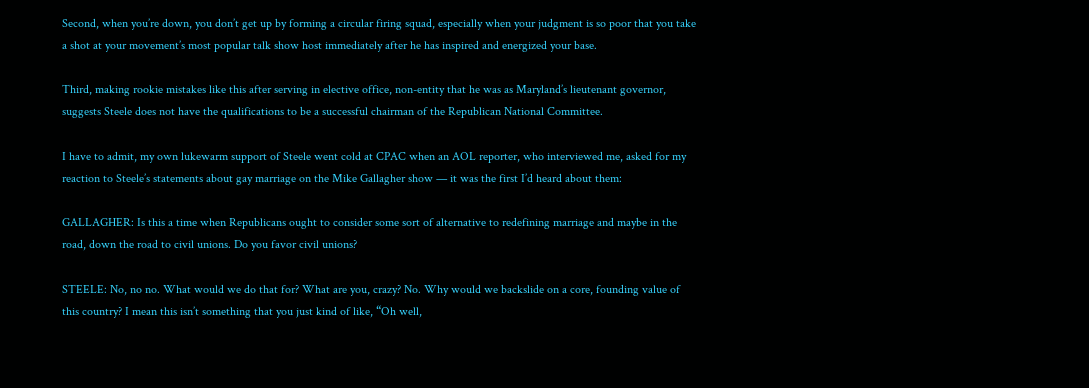Second, when you’re down, you don’t get up by forming a circular firing squad, especially when your judgment is so poor that you take a shot at your movement’s most popular talk show host immediately after he has inspired and energized your base.

Third, making rookie mistakes like this after serving in elective office, non-entity that he was as Maryland’s lieutenant governor, suggests Steele does not have the qualifications to be a successful chairman of the Republican National Committee.

I have to admit, my own lukewarm support of Steele went cold at CPAC when an AOL reporter, who interviewed me, asked for my reaction to Steele’s statements about gay marriage on the Mike Gallagher show — it was the first I’d heard about them:

GALLAGHER: Is this a time when Republicans ought to consider some sort of alternative to redefining marriage and maybe in the road, down the road to civil unions. Do you favor civil unions?

STEELE: No, no no. What would we do that for? What are you, crazy? No. Why would we backslide on a core, founding value of this country? I mean this isn’t something that you just kind of like, “Oh well,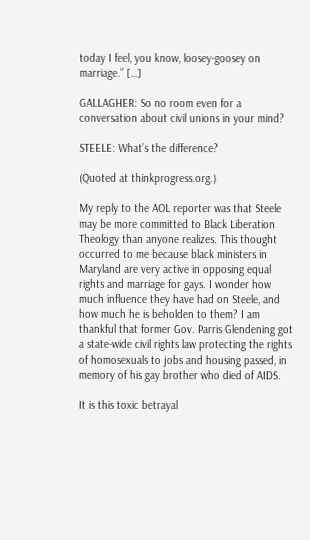today I feel, you know, loosey-goosey on marriage.” […]

GALLAGHER: So no room even for a conversation about civil unions in your mind?

STEELE: What’s the difference?

(Quoted at thinkprogress.org.)

My reply to the AOL reporter was that Steele may be more committed to Black Liberation Theology than anyone realizes. This thought occurred to me because black ministers in Maryland are very active in opposing equal rights and marriage for gays. I wonder how much influence they have had on Steele, and how much he is beholden to them? I am thankful that former Gov. Parris Glendening got a state-wide civil rights law protecting the rights of homosexuals to jobs and housing passed, in memory of his gay brother who died of AIDS.

It is this toxic betrayal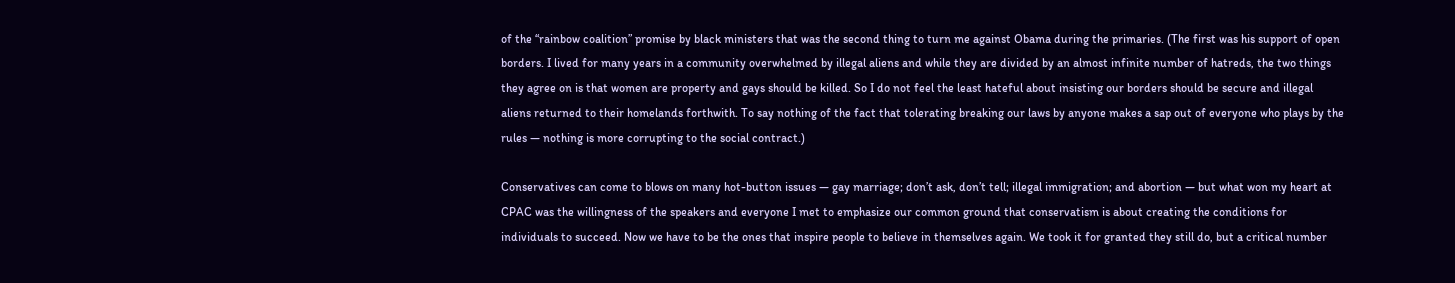of the “rainbow coalition” promise by black ministers that was the second thing to turn me against Obama during the primaries. (The first was his support of open borders. I lived for many years in a community overwhelmed by illegal aliens and while they are divided by an almost infinite number of hatreds, the two things they agree on is that women are property and gays should be killed. So I do not feel the least hateful about insisting our borders should be secure and illegal aliens returned to their homelands forthwith. To say nothing of the fact that tolerating breaking our laws by anyone makes a sap out of everyone who plays by the rules — nothing is more corrupting to the social contract.)

Conservatives can come to blows on many hot-button issues — gay marriage; don’t ask, don’t tell; illegal immigration; and abortion — but what won my heart at CPAC was the willingness of the speakers and everyone I met to emphasize our common ground that conservatism is about creating the conditions for individuals to succeed. Now we have to be the ones that inspire people to believe in themselves again. We took it for granted they still do, but a critical number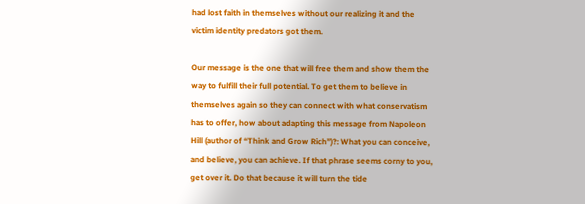had lost faith in themselves without our realizing it and the victim identity predators got them.

Our message is the one that will free them and show them the way to fulfill their full potential. To get them to believe in themselves again so they can connect with what conservatism has to offer, how about adapting this message from Napoleon Hill (author of “Think and Grow Rich”)?: What you can conceive, and believe, you can achieve. If that phrase seems corny to you, get over it. Do that because it will turn the tide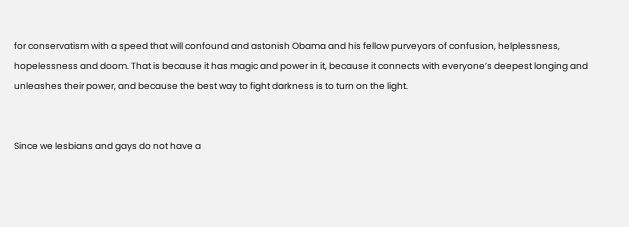for conservatism with a speed that will confound and astonish Obama and his fellow purveyors of confusion, helplessness, hopelessness and doom. That is because it has magic and power in it, because it connects with everyone’s deepest longing and unleashes their power, and because the best way to fight darkness is to turn on the light.


Since we lesbians and gays do not have a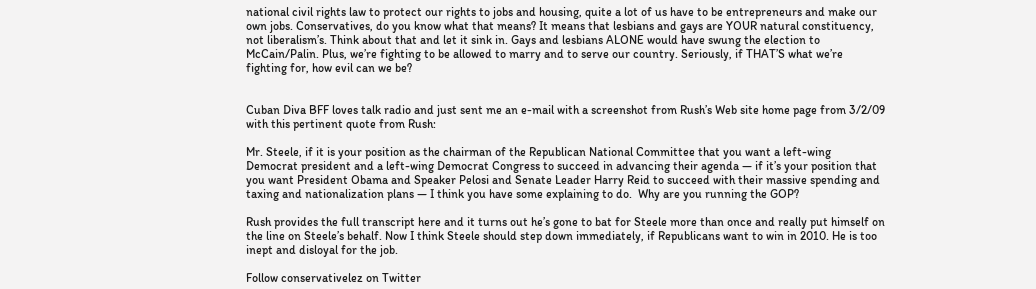national civil rights law to protect our rights to jobs and housing, quite a lot of us have to be entrepreneurs and make our own jobs. Conservatives, do you know what that means? It means that lesbians and gays are YOUR natural constituency, not liberalism’s. Think about that and let it sink in. Gays and lesbians ALONE would have swung the election to McCain/Palin. Plus, we’re fighting to be allowed to marry and to serve our country. Seriously, if THAT’S what we’re fighting for, how evil can we be?


Cuban Diva BFF loves talk radio and just sent me an e-mail with a screenshot from Rush’s Web site home page from 3/2/09 with this pertinent quote from Rush:

Mr. Steele, if it is your position as the chairman of the Republican National Committee that you want a left-wing Democrat president and a left-wing Democrat Congress to succeed in advancing their agenda — if it’s your position that you want President Obama and Speaker Pelosi and Senate Leader Harry Reid to succeed with their massive spending and taxing and nationalization plans — I think you have some explaining to do.  Why are you running the GOP?

Rush provides the full transcript here and it turns out he’s gone to bat for Steele more than once and really put himself on the line on Steele’s behalf. Now I think Steele should step down immediately, if Republicans want to win in 2010. He is too inept and disloyal for the job.

Follow conservativelez on Twitter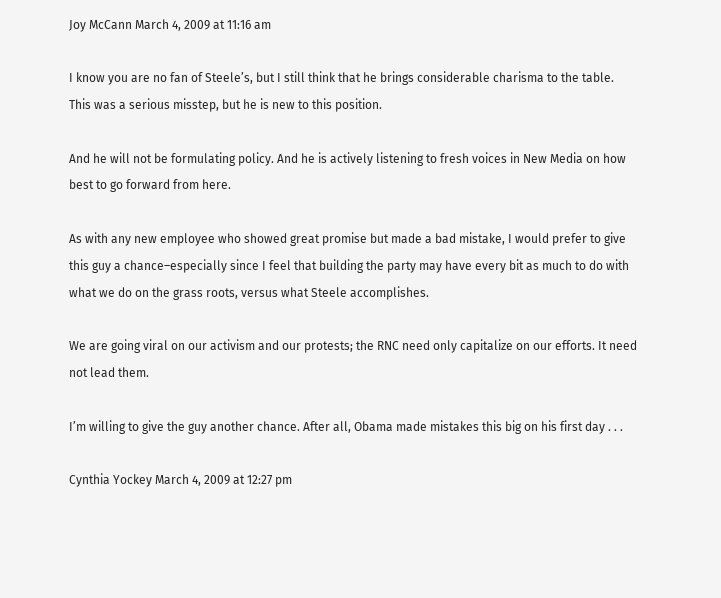Joy McCann March 4, 2009 at 11:16 am

I know you are no fan of Steele’s, but I still think that he brings considerable charisma to the table. This was a serious misstep, but he is new to this position.

And he will not be formulating policy. And he is actively listening to fresh voices in New Media on how best to go forward from here.

As with any new employee who showed great promise but made a bad mistake, I would prefer to give this guy a chance–especially since I feel that building the party may have every bit as much to do with what we do on the grass roots, versus what Steele accomplishes.

We are going viral on our activism and our protests; the RNC need only capitalize on our efforts. It need not lead them.

I’m willing to give the guy another chance. After all, Obama made mistakes this big on his first day . . .

Cynthia Yockey March 4, 2009 at 12:27 pm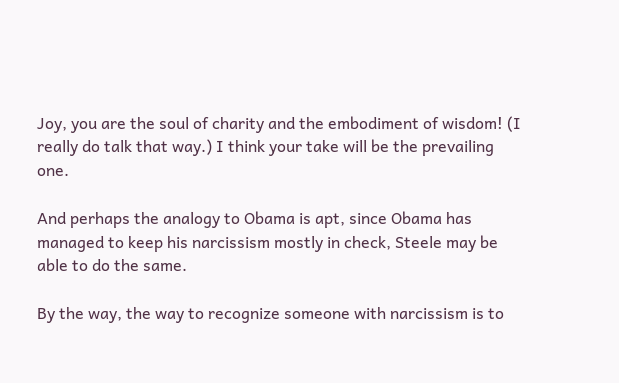Joy, you are the soul of charity and the embodiment of wisdom! (I really do talk that way.) I think your take will be the prevailing one.

And perhaps the analogy to Obama is apt, since Obama has managed to keep his narcissism mostly in check, Steele may be able to do the same.

By the way, the way to recognize someone with narcissism is to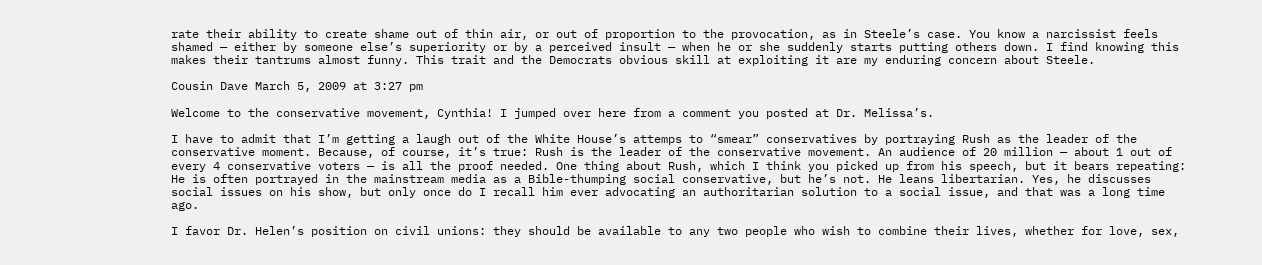rate their ability to create shame out of thin air, or out of proportion to the provocation, as in Steele’s case. You know a narcissist feels shamed — either by someone else’s superiority or by a perceived insult — when he or she suddenly starts putting others down. I find knowing this makes their tantrums almost funny. This trait and the Democrats obvious skill at exploiting it are my enduring concern about Steele.

Cousin Dave March 5, 2009 at 3:27 pm

Welcome to the conservative movement, Cynthia! I jumped over here from a comment you posted at Dr. Melissa’s.

I have to admit that I’m getting a laugh out of the White House’s attemps to “smear” conservatives by portraying Rush as the leader of the conservative moment. Because, of course, it’s true: Rush is the leader of the conservative movement. An audience of 20 million — about 1 out of every 4 conservative voters — is all the proof needed. One thing about Rush, which I think you picked up from his speech, but it bears repeating: He is often portrayed in the mainstream media as a Bible-thumping social conservative, but he’s not. He leans libertarian. Yes, he discusses social issues on his show, but only once do I recall him ever advocating an authoritarian solution to a social issue, and that was a long time ago.

I favor Dr. Helen’s position on civil unions: they should be available to any two people who wish to combine their lives, whether for love, sex,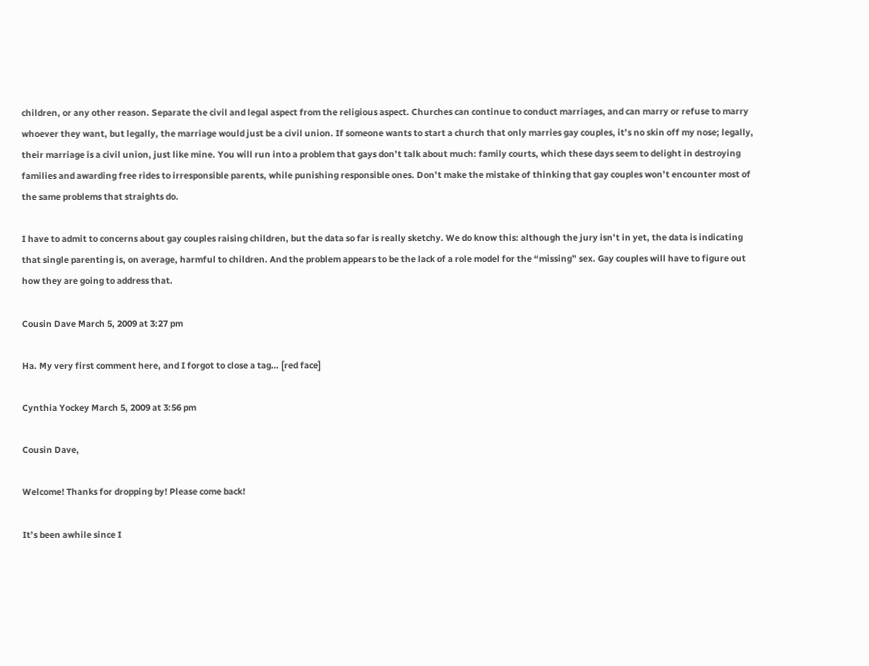children, or any other reason. Separate the civil and legal aspect from the religious aspect. Churches can continue to conduct marriages, and can marry or refuse to marry whoever they want, but legally, the marriage would just be a civil union. If someone wants to start a church that only marries gay couples, it’s no skin off my nose; legally, their marriage is a civil union, just like mine. You will run into a problem that gays don’t talk about much: family courts, which these days seem to delight in destroying families and awarding free rides to irresponsible parents, while punishing responsible ones. Don’t make the mistake of thinking that gay couples won’t encounter most of the same problems that straights do.

I have to admit to concerns about gay couples raising children, but the data so far is really sketchy. We do know this: although the jury isn’t in yet, the data is indicating that single parenting is, on average, harmful to children. And the problem appears to be the lack of a role model for the “missing” sex. Gay couples will have to figure out how they are going to address that.

Cousin Dave March 5, 2009 at 3:27 pm

Ha. My very first comment here, and I forgot to close a tag… [red face]

Cynthia Yockey March 5, 2009 at 3:56 pm

Cousin Dave,

Welcome! Thanks for dropping by! Please come back!

It’s been awhile since I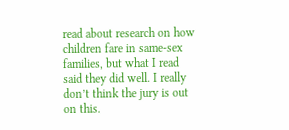read about research on how children fare in same-sex families, but what I read said they did well. I really don’t think the jury is out on this.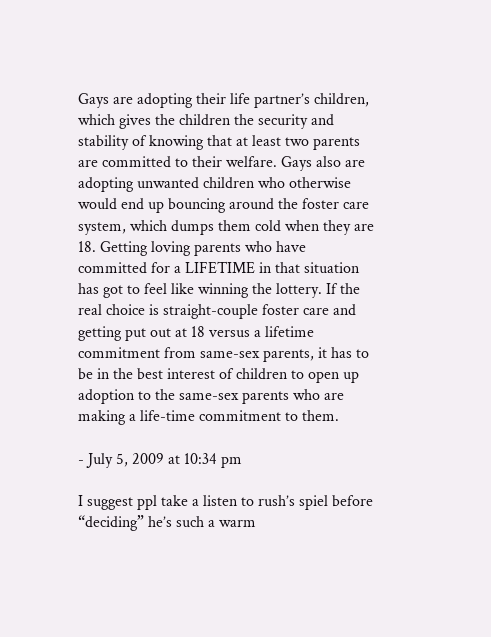Gays are adopting their life partner’s children, which gives the children the security and stability of knowing that at least two parents are committed to their welfare. Gays also are adopting unwanted children who otherwise would end up bouncing around the foster care system, which dumps them cold when they are 18. Getting loving parents who have committed for a LIFETIME in that situation has got to feel like winning the lottery. If the real choice is straight-couple foster care and getting put out at 18 versus a lifetime commitment from same-sex parents, it has to be in the best interest of children to open up adoption to the same-sex parents who are making a life-time commitment to them.

- July 5, 2009 at 10:34 pm

I suggest ppl take a listen to rush’s spiel before “deciding” he’s such a warm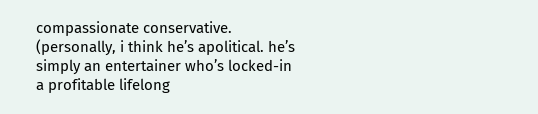compassionate conservative. (personally, i think he’s apolitical. he’s simply an entertainer who’s locked-in a profitable lifelong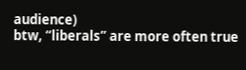audience)
btw, “liberals” are more often true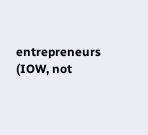entrepreneurs (IOW, not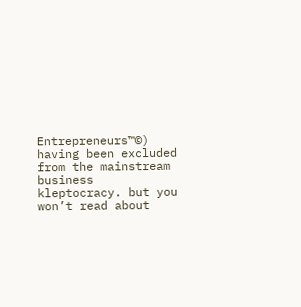Entrepreneurs™©) having been excluded from the mainstream business kleptocracy. but you won’t read about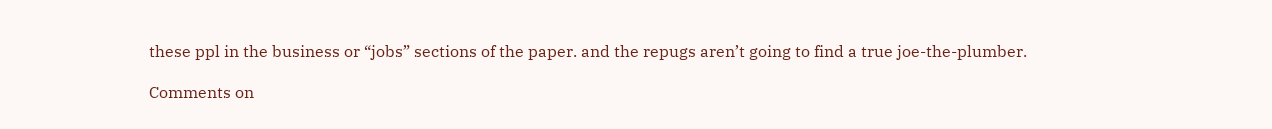these ppl in the business or “jobs” sections of the paper. and the repugs aren’t going to find a true joe-the-plumber.

Comments on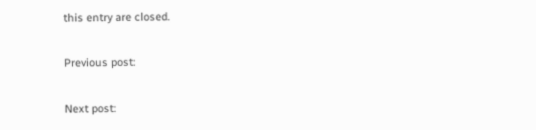this entry are closed.

Previous post:

Next post: